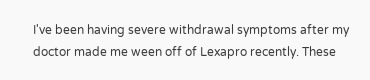I've been having severe withdrawal symptoms after my doctor made me ween off of Lexapro recently. These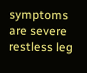symptoms are severe restless leg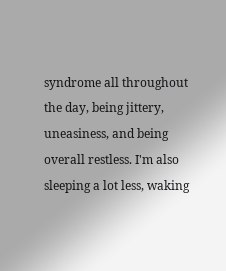syndrome all throughout the day, being jittery, uneasiness, and being overall restless. I'm also sleeping a lot less, waking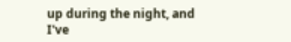up during the night, and I've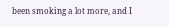been smoking a lot more, and I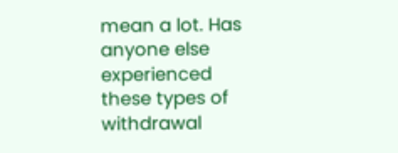mean a lot. Has anyone else experienced these types of withdrawal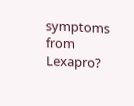symptoms from Lexapro?